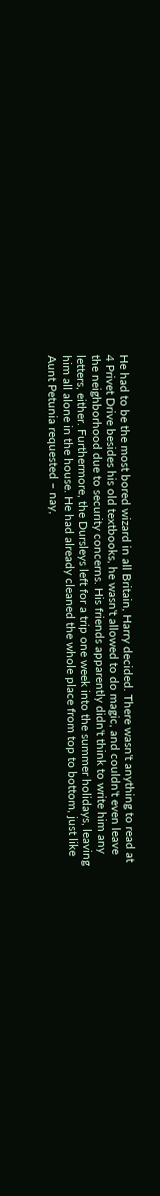He had to be the most bored wizard in all Britain, Harry decided. There wasn't anything to read at 4 Privet Drive besides his old textbooks, he wasn't allowed to do magic, and couldn't even leave the neighborhood due to security concerns. His friends apparently didn't think to write him any letters, either. Furthermore, the Dursleys left for a trip one week into the summer holidays, leaving him all alone in the house. He had already cleaned the whole place from top to bottom, just like Aunt Petunia requested – nay,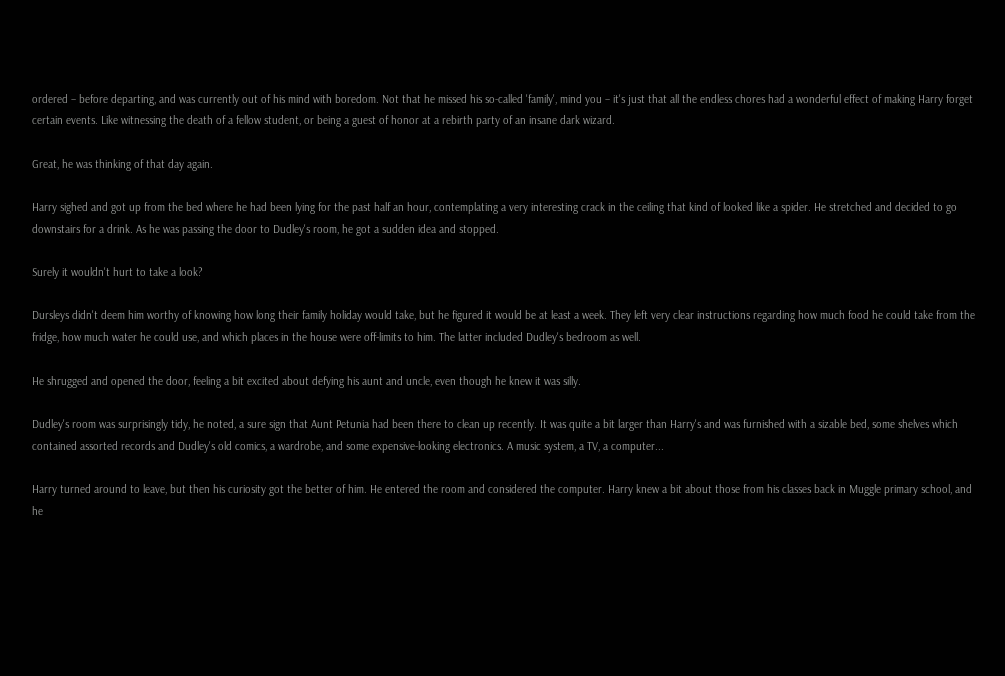ordered – before departing, and was currently out of his mind with boredom. Not that he missed his so-called 'family', mind you – it's just that all the endless chores had a wonderful effect of making Harry forget certain events. Like witnessing the death of a fellow student, or being a guest of honor at a rebirth party of an insane dark wizard.

Great, he was thinking of that day again.

Harry sighed and got up from the bed where he had been lying for the past half an hour, contemplating a very interesting crack in the ceiling that kind of looked like a spider. He stretched and decided to go downstairs for a drink. As he was passing the door to Dudley's room, he got a sudden idea and stopped.

Surely it wouldn't hurt to take a look?

Dursleys didn't deem him worthy of knowing how long their family holiday would take, but he figured it would be at least a week. They left very clear instructions regarding how much food he could take from the fridge, how much water he could use, and which places in the house were off-limits to him. The latter included Dudley's bedroom as well.

He shrugged and opened the door, feeling a bit excited about defying his aunt and uncle, even though he knew it was silly.

Dudley's room was surprisingly tidy, he noted, a sure sign that Aunt Petunia had been there to clean up recently. It was quite a bit larger than Harry's and was furnished with a sizable bed, some shelves which contained assorted records and Dudley's old comics, a wardrobe, and some expensive-looking electronics. A music system, a TV, a computer...

Harry turned around to leave, but then his curiosity got the better of him. He entered the room and considered the computer. Harry knew a bit about those from his classes back in Muggle primary school, and he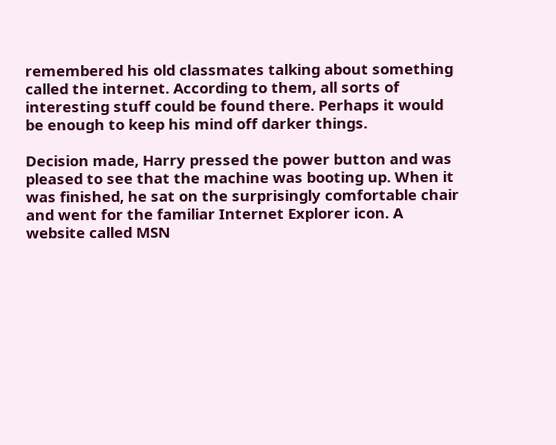remembered his old classmates talking about something called the internet. According to them, all sorts of interesting stuff could be found there. Perhaps it would be enough to keep his mind off darker things.

Decision made, Harry pressed the power button and was pleased to see that the machine was booting up. When it was finished, he sat on the surprisingly comfortable chair and went for the familiar Internet Explorer icon. A website called MSN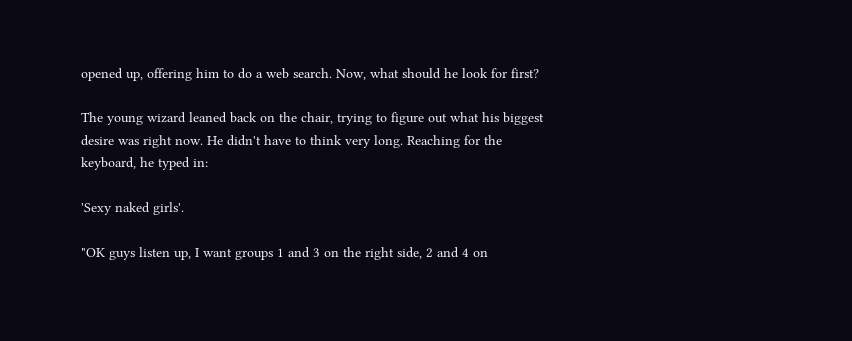opened up, offering him to do a web search. Now, what should he look for first?

The young wizard leaned back on the chair, trying to figure out what his biggest desire was right now. He didn't have to think very long. Reaching for the keyboard, he typed in:

'Sexy naked girls'.

"OK guys listen up, I want groups 1 and 3 on the right side, 2 and 4 on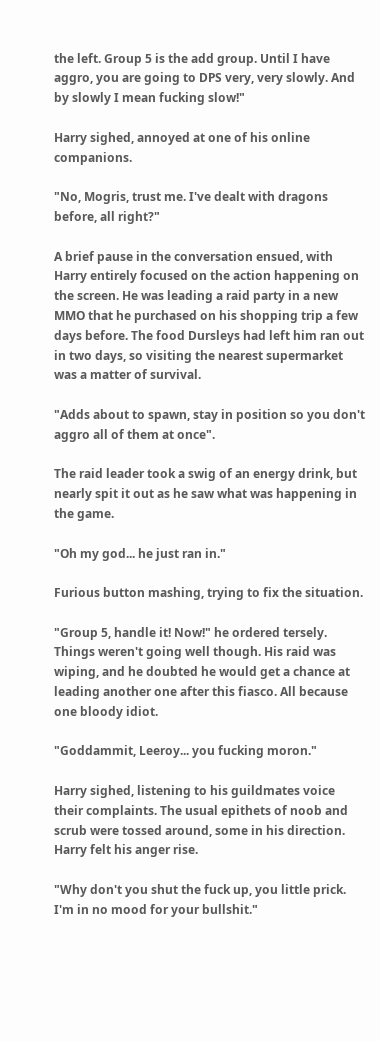the left. Group 5 is the add group. Until I have aggro, you are going to DPS very, very slowly. And by slowly I mean fucking slow!"

Harry sighed, annoyed at one of his online companions.

"No, Mogris, trust me. I've dealt with dragons before, all right?"

A brief pause in the conversation ensued, with Harry entirely focused on the action happening on the screen. He was leading a raid party in a new MMO that he purchased on his shopping trip a few days before. The food Dursleys had left him ran out in two days, so visiting the nearest supermarket was a matter of survival.

"Adds about to spawn, stay in position so you don't aggro all of them at once".

The raid leader took a swig of an energy drink, but nearly spit it out as he saw what was happening in the game.

"Oh my god... he just ran in."

Furious button mashing, trying to fix the situation.

"Group 5, handle it! Now!" he ordered tersely. Things weren't going well though. His raid was wiping, and he doubted he would get a chance at leading another one after this fiasco. All because one bloody idiot.

"Goddammit, Leeroy... you fucking moron."

Harry sighed, listening to his guildmates voice their complaints. The usual epithets of noob and scrub were tossed around, some in his direction. Harry felt his anger rise.

"Why don't you shut the fuck up, you little prick. I'm in no mood for your bullshit."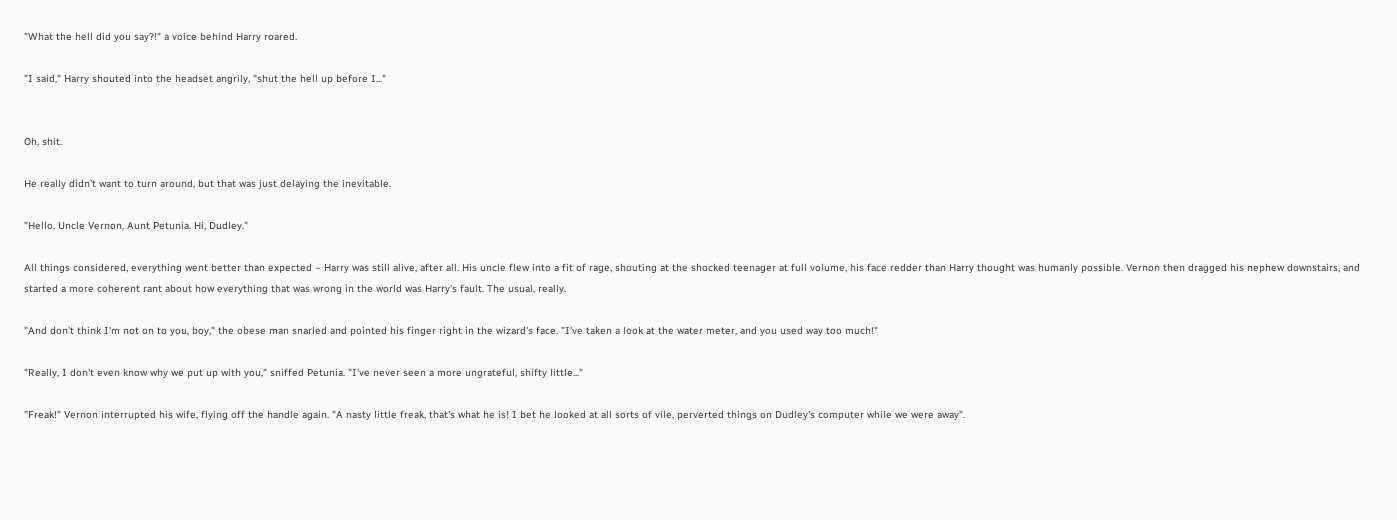"What the hell did you say?!" a voice behind Harry roared.

"I said," Harry shouted into the headset angrily, "shut the hell up before I..."


Oh, shit.

He really didn't want to turn around, but that was just delaying the inevitable.

"Hello, Uncle Vernon, Aunt Petunia. Hi, Dudley."

All things considered, everything went better than expected – Harry was still alive, after all. His uncle flew into a fit of rage, shouting at the shocked teenager at full volume, his face redder than Harry thought was humanly possible. Vernon then dragged his nephew downstairs, and started a more coherent rant about how everything that was wrong in the world was Harry's fault. The usual, really.

"And don't think I'm not on to you, boy," the obese man snarled and pointed his finger right in the wizard's face. "I've taken a look at the water meter, and you used way too much!"

"Really, I don't even know why we put up with you," sniffed Petunia. "I've never seen a more ungrateful, shifty little..."

"Freak!" Vernon interrupted his wife, flying off the handle again. "A nasty little freak, that's what he is! I bet he looked at all sorts of vile, perverted things on Dudley's computer while we were away".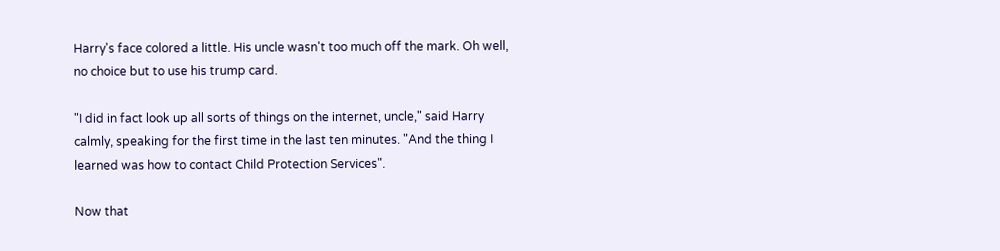Harry's face colored a little. His uncle wasn't too much off the mark. Oh well, no choice but to use his trump card.

"I did in fact look up all sorts of things on the internet, uncle," said Harry calmly, speaking for the first time in the last ten minutes. "And the thing I learned was how to contact Child Protection Services".

Now that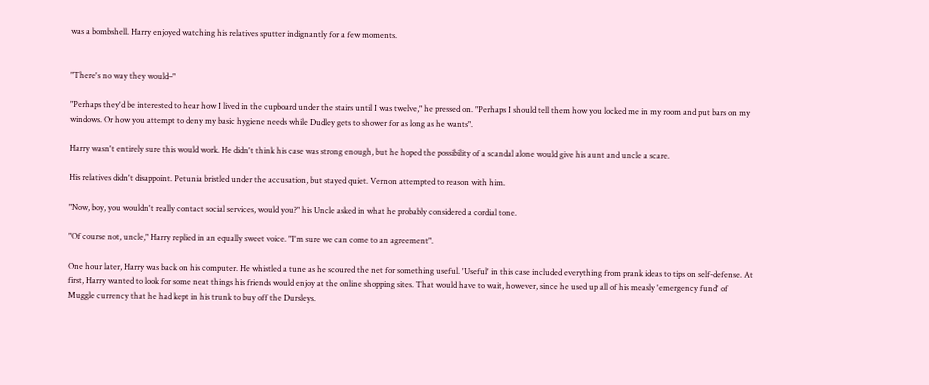was a bombshell. Harry enjoyed watching his relatives sputter indignantly for a few moments.


"There's no way they would–"

"Perhaps they'd be interested to hear how I lived in the cupboard under the stairs until I was twelve," he pressed on. "Perhaps I should tell them how you locked me in my room and put bars on my windows. Or how you attempt to deny my basic hygiene needs while Dudley gets to shower for as long as he wants".

Harry wasn't entirely sure this would work. He didn't think his case was strong enough, but he hoped the possibility of a scandal alone would give his aunt and uncle a scare.

His relatives didn't disappoint. Petunia bristled under the accusation, but stayed quiet. Vernon attempted to reason with him.

"Now, boy, you wouldn't really contact social services, would you?" his Uncle asked in what he probably considered a cordial tone.

"Of course not, uncle," Harry replied in an equally sweet voice. "I'm sure we can come to an agreement".

One hour later, Harry was back on his computer. He whistled a tune as he scoured the net for something useful. 'Useful' in this case included everything from prank ideas to tips on self-defense. At first, Harry wanted to look for some neat things his friends would enjoy at the online shopping sites. That would have to wait, however, since he used up all of his measly 'emergency fund' of Muggle currency that he had kept in his trunk to buy off the Dursleys.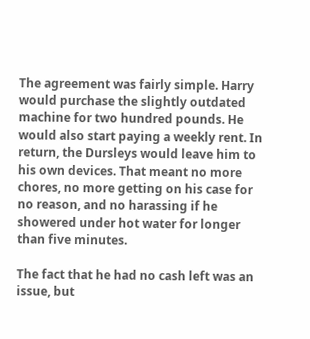The agreement was fairly simple. Harry would purchase the slightly outdated machine for two hundred pounds. He would also start paying a weekly rent. In return, the Dursleys would leave him to his own devices. That meant no more chores, no more getting on his case for no reason, and no harassing if he showered under hot water for longer than five minutes.

The fact that he had no cash left was an issue, but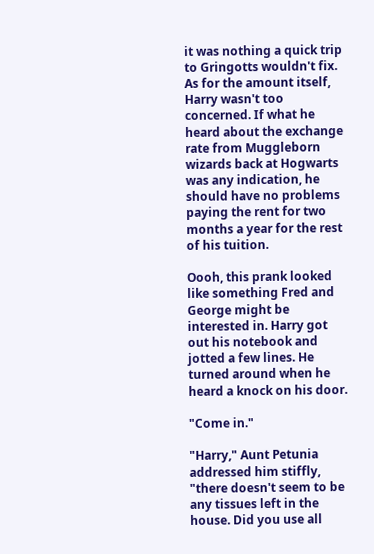it was nothing a quick trip to Gringotts wouldn't fix. As for the amount itself, Harry wasn't too concerned. If what he heard about the exchange rate from Muggleborn wizards back at Hogwarts was any indication, he should have no problems paying the rent for two months a year for the rest of his tuition.

Oooh, this prank looked like something Fred and George might be interested in. Harry got out his notebook and jotted a few lines. He turned around when he heard a knock on his door.

"Come in."

"Harry," Aunt Petunia addressed him stiffly, "there doesn't seem to be any tissues left in the house. Did you use all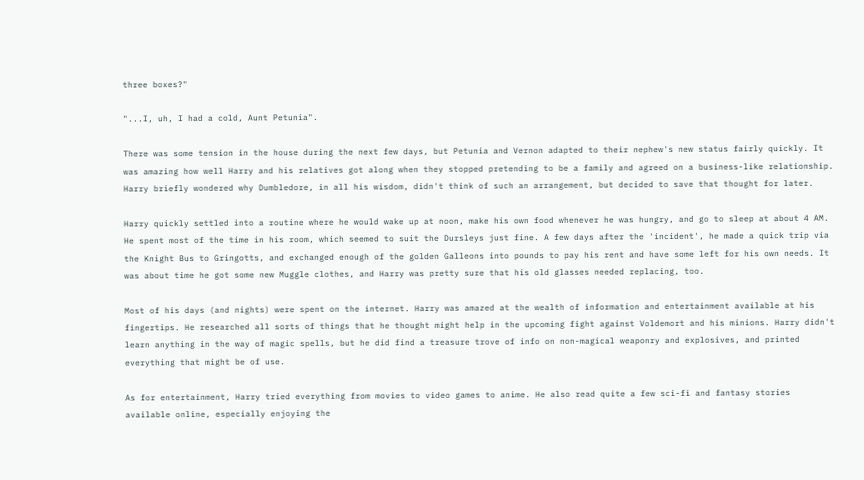three boxes?"

"...I, uh, I had a cold, Aunt Petunia".

There was some tension in the house during the next few days, but Petunia and Vernon adapted to their nephew's new status fairly quickly. It was amazing how well Harry and his relatives got along when they stopped pretending to be a family and agreed on a business-like relationship. Harry briefly wondered why Dumbledore, in all his wisdom, didn't think of such an arrangement, but decided to save that thought for later.

Harry quickly settled into a routine where he would wake up at noon, make his own food whenever he was hungry, and go to sleep at about 4 AM. He spent most of the time in his room, which seemed to suit the Dursleys just fine. A few days after the 'incident', he made a quick trip via the Knight Bus to Gringotts, and exchanged enough of the golden Galleons into pounds to pay his rent and have some left for his own needs. It was about time he got some new Muggle clothes, and Harry was pretty sure that his old glasses needed replacing, too.

Most of his days (and nights) were spent on the internet. Harry was amazed at the wealth of information and entertainment available at his fingertips. He researched all sorts of things that he thought might help in the upcoming fight against Voldemort and his minions. Harry didn't learn anything in the way of magic spells, but he did find a treasure trove of info on non-magical weaponry and explosives, and printed everything that might be of use.

As for entertainment, Harry tried everything from movies to video games to anime. He also read quite a few sci-fi and fantasy stories available online, especially enjoying the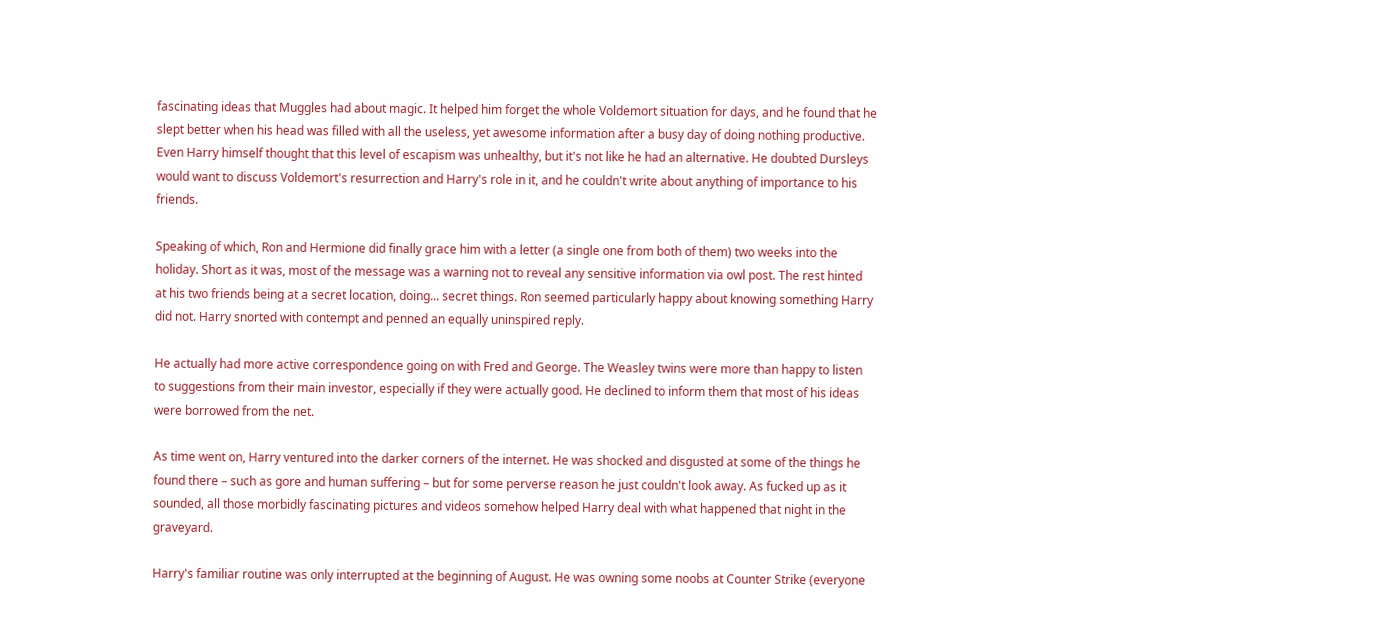fascinating ideas that Muggles had about magic. It helped him forget the whole Voldemort situation for days, and he found that he slept better when his head was filled with all the useless, yet awesome information after a busy day of doing nothing productive. Even Harry himself thought that this level of escapism was unhealthy, but it's not like he had an alternative. He doubted Dursleys would want to discuss Voldemort's resurrection and Harry's role in it, and he couldn't write about anything of importance to his friends.

Speaking of which, Ron and Hermione did finally grace him with a letter (a single one from both of them) two weeks into the holiday. Short as it was, most of the message was a warning not to reveal any sensitive information via owl post. The rest hinted at his two friends being at a secret location, doing... secret things. Ron seemed particularly happy about knowing something Harry did not. Harry snorted with contempt and penned an equally uninspired reply.

He actually had more active correspondence going on with Fred and George. The Weasley twins were more than happy to listen to suggestions from their main investor, especially if they were actually good. He declined to inform them that most of his ideas were borrowed from the net.

As time went on, Harry ventured into the darker corners of the internet. He was shocked and disgusted at some of the things he found there – such as gore and human suffering – but for some perverse reason he just couldn't look away. As fucked up as it sounded, all those morbidly fascinating pictures and videos somehow helped Harry deal with what happened that night in the graveyard.

Harry's familiar routine was only interrupted at the beginning of August. He was owning some noobs at Counter Strike (everyone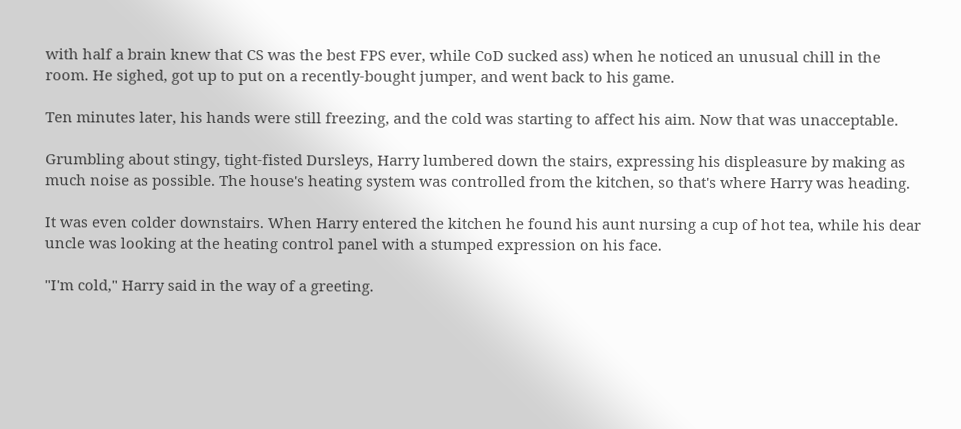with half a brain knew that CS was the best FPS ever, while CoD sucked ass) when he noticed an unusual chill in the room. He sighed, got up to put on a recently-bought jumper, and went back to his game.

Ten minutes later, his hands were still freezing, and the cold was starting to affect his aim. Now that was unacceptable.

Grumbling about stingy, tight-fisted Dursleys, Harry lumbered down the stairs, expressing his displeasure by making as much noise as possible. The house's heating system was controlled from the kitchen, so that's where Harry was heading.

It was even colder downstairs. When Harry entered the kitchen he found his aunt nursing a cup of hot tea, while his dear uncle was looking at the heating control panel with a stumped expression on his face.

"I'm cold," Harry said in the way of a greeting.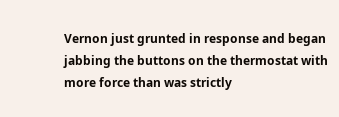Vernon just grunted in response and began jabbing the buttons on the thermostat with more force than was strictly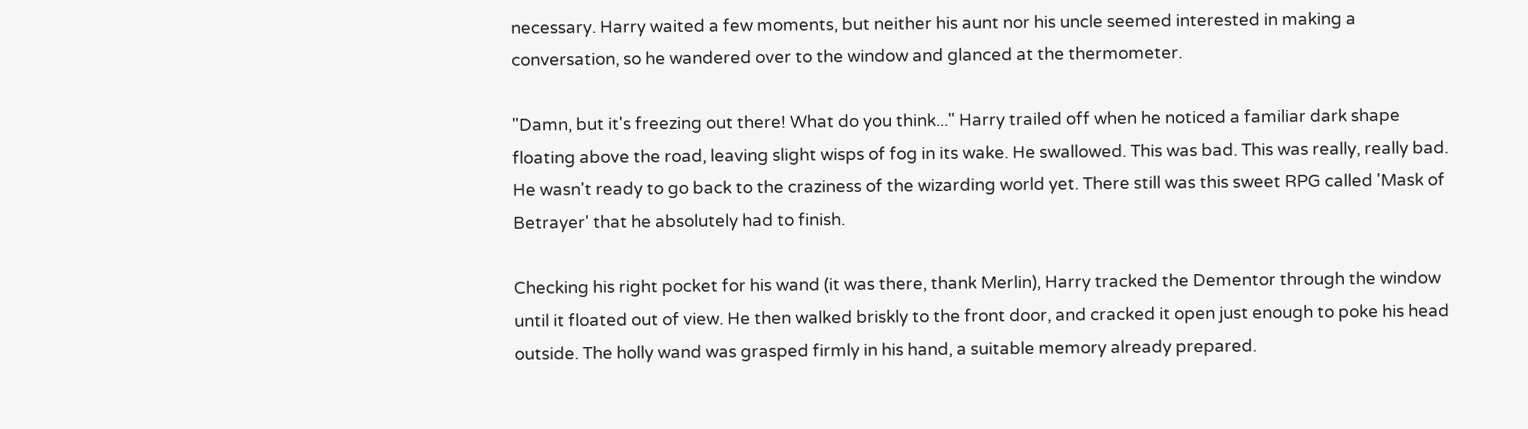necessary. Harry waited a few moments, but neither his aunt nor his uncle seemed interested in making a conversation, so he wandered over to the window and glanced at the thermometer.

"Damn, but it's freezing out there! What do you think..." Harry trailed off when he noticed a familiar dark shape floating above the road, leaving slight wisps of fog in its wake. He swallowed. This was bad. This was really, really bad. He wasn't ready to go back to the craziness of the wizarding world yet. There still was this sweet RPG called 'Mask of Betrayer' that he absolutely had to finish.

Checking his right pocket for his wand (it was there, thank Merlin), Harry tracked the Dementor through the window until it floated out of view. He then walked briskly to the front door, and cracked it open just enough to poke his head outside. The holly wand was grasped firmly in his hand, a suitable memory already prepared.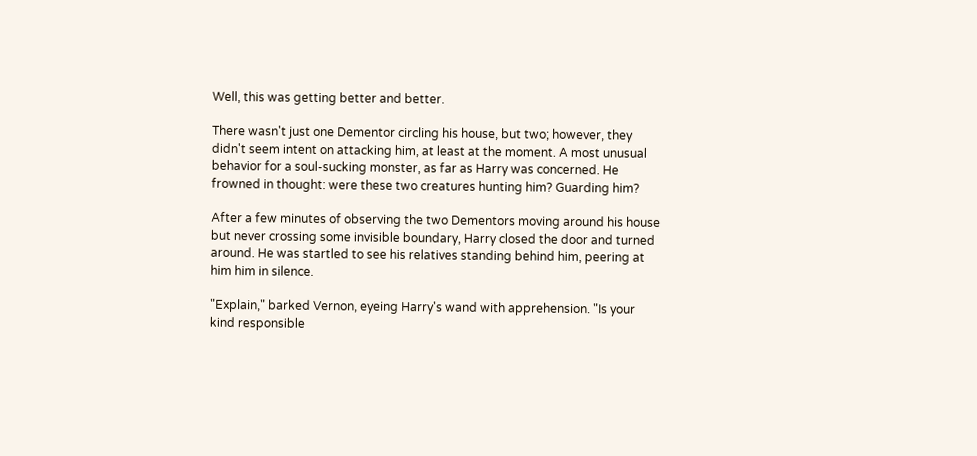Well, this was getting better and better.

There wasn't just one Dementor circling his house, but two; however, they didn't seem intent on attacking him, at least at the moment. A most unusual behavior for a soul-sucking monster, as far as Harry was concerned. He frowned in thought: were these two creatures hunting him? Guarding him?

After a few minutes of observing the two Dementors moving around his house but never crossing some invisible boundary, Harry closed the door and turned around. He was startled to see his relatives standing behind him, peering at him him in silence.

"Explain," barked Vernon, eyeing Harry's wand with apprehension. "Is your kind responsible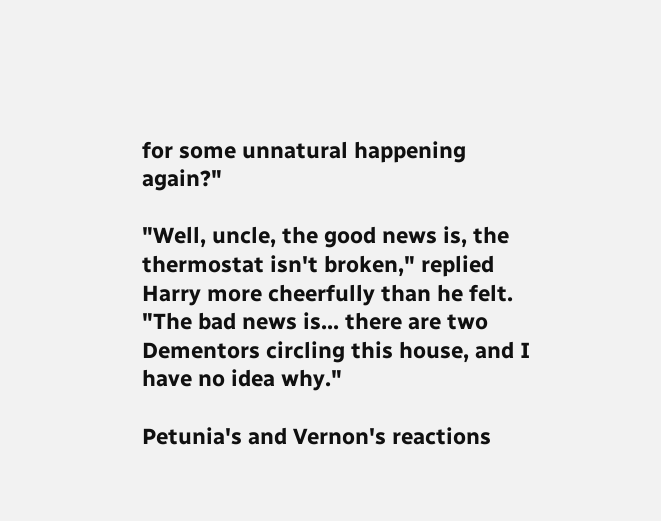for some unnatural happening again?"

"Well, uncle, the good news is, the thermostat isn't broken," replied Harry more cheerfully than he felt. "The bad news is... there are two Dementors circling this house, and I have no idea why."

Petunia's and Vernon's reactions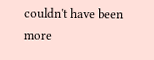couldn't have been more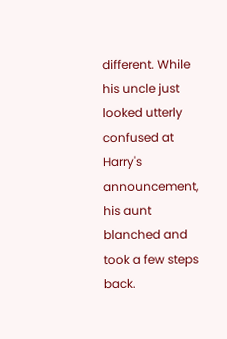different. While his uncle just looked utterly confused at Harry's announcement, his aunt blanched and took a few steps back.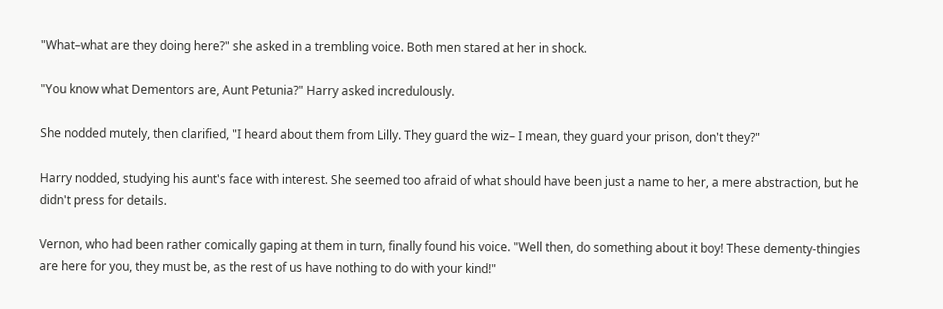"What–what are they doing here?" she asked in a trembling voice. Both men stared at her in shock.

"You know what Dementors are, Aunt Petunia?" Harry asked incredulously.

She nodded mutely, then clarified, "I heard about them from Lilly. They guard the wiz– I mean, they guard your prison, don't they?"

Harry nodded, studying his aunt's face with interest. She seemed too afraid of what should have been just a name to her, a mere abstraction, but he didn't press for details.

Vernon, who had been rather comically gaping at them in turn, finally found his voice. "Well then, do something about it boy! These dementy-thingies are here for you, they must be, as the rest of us have nothing to do with your kind!"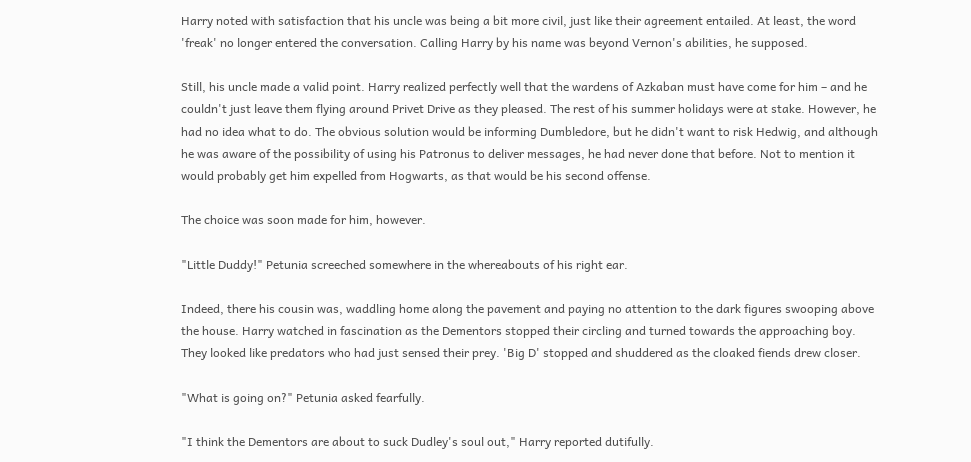Harry noted with satisfaction that his uncle was being a bit more civil, just like their agreement entailed. At least, the word 'freak' no longer entered the conversation. Calling Harry by his name was beyond Vernon's abilities, he supposed.

Still, his uncle made a valid point. Harry realized perfectly well that the wardens of Azkaban must have come for him – and he couldn't just leave them flying around Privet Drive as they pleased. The rest of his summer holidays were at stake. However, he had no idea what to do. The obvious solution would be informing Dumbledore, but he didn't want to risk Hedwig, and although he was aware of the possibility of using his Patronus to deliver messages, he had never done that before. Not to mention it would probably get him expelled from Hogwarts, as that would be his second offense.

The choice was soon made for him, however.

"Little Duddy!" Petunia screeched somewhere in the whereabouts of his right ear.

Indeed, there his cousin was, waddling home along the pavement and paying no attention to the dark figures swooping above the house. Harry watched in fascination as the Dementors stopped their circling and turned towards the approaching boy. They looked like predators who had just sensed their prey. 'Big D' stopped and shuddered as the cloaked fiends drew closer.

"What is going on?" Petunia asked fearfully.

"I think the Dementors are about to suck Dudley's soul out," Harry reported dutifully.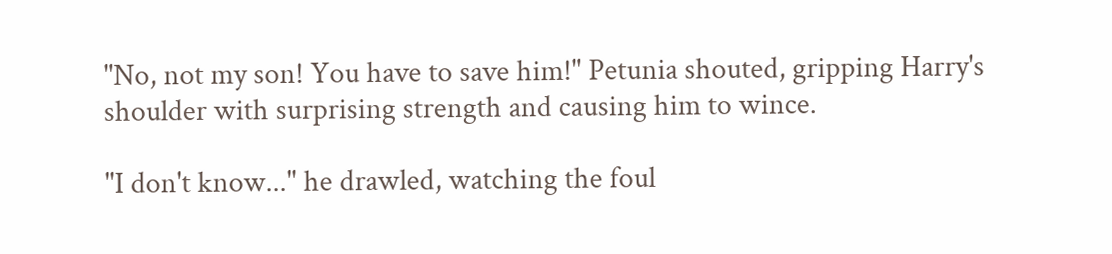"No, not my son! You have to save him!" Petunia shouted, gripping Harry's shoulder with surprising strength and causing him to wince.

"I don't know..." he drawled, watching the foul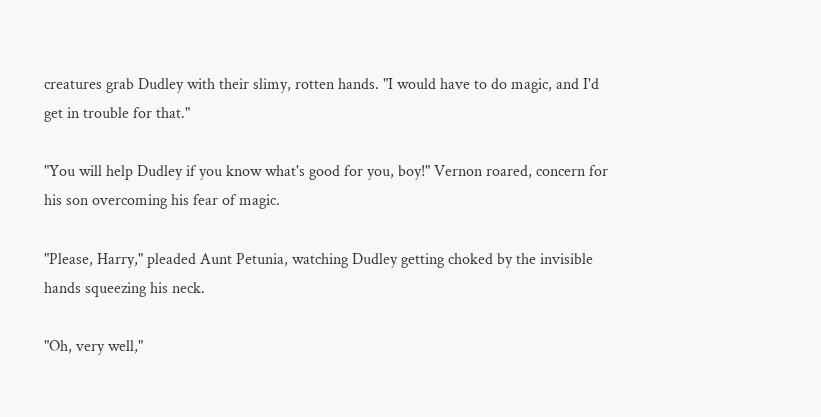creatures grab Dudley with their slimy, rotten hands. "I would have to do magic, and I'd get in trouble for that."

"You will help Dudley if you know what's good for you, boy!" Vernon roared, concern for his son overcoming his fear of magic.

"Please, Harry," pleaded Aunt Petunia, watching Dudley getting choked by the invisible hands squeezing his neck.

"Oh, very well,"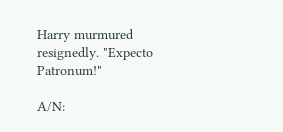Harry murmured resignedly. "Expecto Patronum!"

A/N: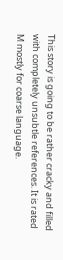This story is going to be rather cracky and filled with completely unsubtle references. It is rated M mostly for coarse language.